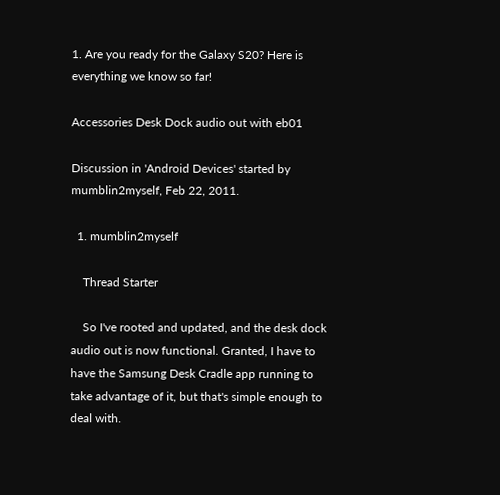1. Are you ready for the Galaxy S20? Here is everything we know so far!

Accessories Desk Dock audio out with eb01

Discussion in 'Android Devices' started by mumblin2myself, Feb 22, 2011.

  1. mumblin2myself

    Thread Starter

    So I've rooted and updated, and the desk dock audio out is now functional. Granted, I have to have the Samsung Desk Cradle app running to take advantage of it, but that's simple enough to deal with.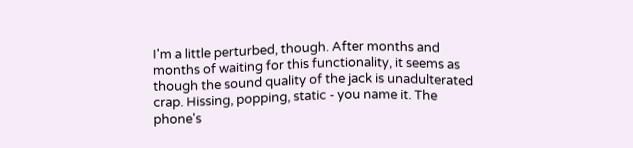I'm a little perturbed, though. After months and months of waiting for this functionality, it seems as though the sound quality of the jack is unadulterated crap. Hissing, popping, static - you name it. The phone's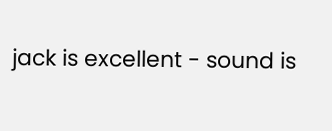jack is excellent - sound is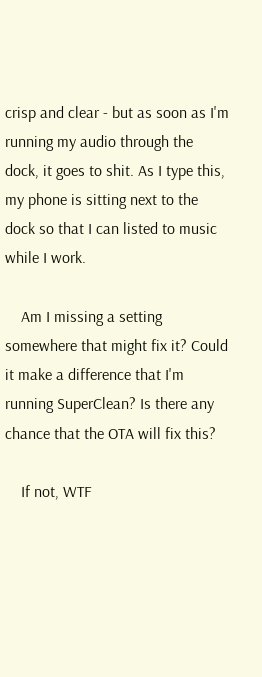crisp and clear - but as soon as I'm running my audio through the dock, it goes to shit. As I type this, my phone is sitting next to the dock so that I can listed to music while I work.

    Am I missing a setting somewhere that might fix it? Could it make a difference that I'm running SuperClean? Is there any chance that the OTA will fix this?

    If not, WTF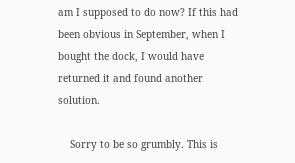am I supposed to do now? If this had been obvious in September, when I bought the dock, I would have returned it and found another solution.

    Sorry to be so grumbly. This is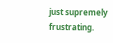just supremely frustrating.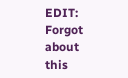EDIT: Forgot about this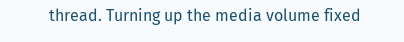thread. Turning up the media volume fixed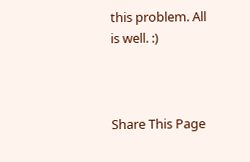this problem. All is well. :)



Share This Page